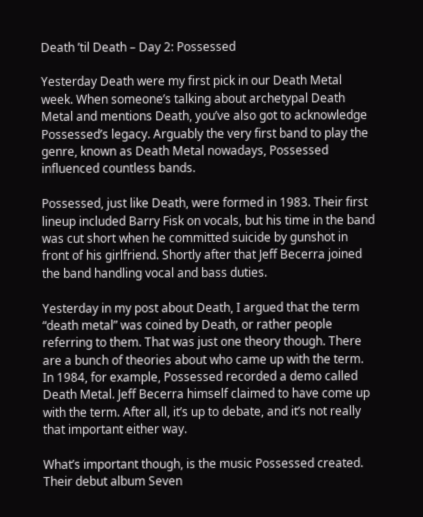Death ’til Death – Day 2: Possessed

Yesterday Death were my first pick in our Death Metal week. When someone’s talking about archetypal Death Metal and mentions Death, you’ve also got to acknowledge Possessed’s legacy. Arguably the very first band to play the genre, known as Death Metal nowadays, Possessed influenced countless bands.

Possessed, just like Death, were formed in 1983. Their first lineup included Barry Fisk on vocals, but his time in the band was cut short when he committed suicide by gunshot in front of his girlfriend. Shortly after that Jeff Becerra joined the band handling vocal and bass duties.

Yesterday in my post about Death, I argued that the term “death metal” was coined by Death, or rather people referring to them. That was just one theory though. There are a bunch of theories about who came up with the term. In 1984, for example, Possessed recorded a demo called Death Metal. Jeff Becerra himself claimed to have come up with the term. After all, it’s up to debate, and it’s not really that important either way.

What’s important though, is the music Possessed created. Their debut album Seven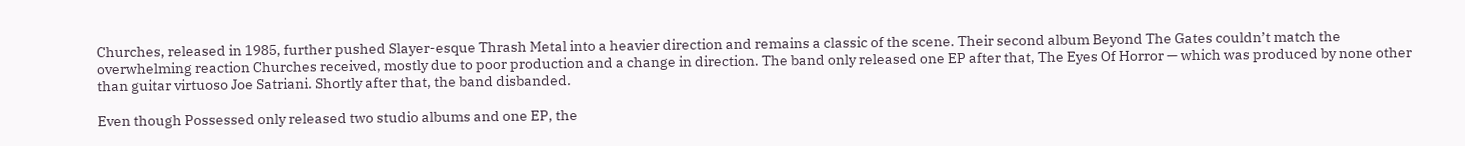Churches, released in 1985, further pushed Slayer-esque Thrash Metal into a heavier direction and remains a classic of the scene. Their second album Beyond The Gates couldn’t match the overwhelming reaction Churches received, mostly due to poor production and a change in direction. The band only released one EP after that, The Eyes Of Horror — which was produced by none other than guitar virtuoso Joe Satriani. Shortly after that, the band disbanded.

Even though Possessed only released two studio albums and one EP, the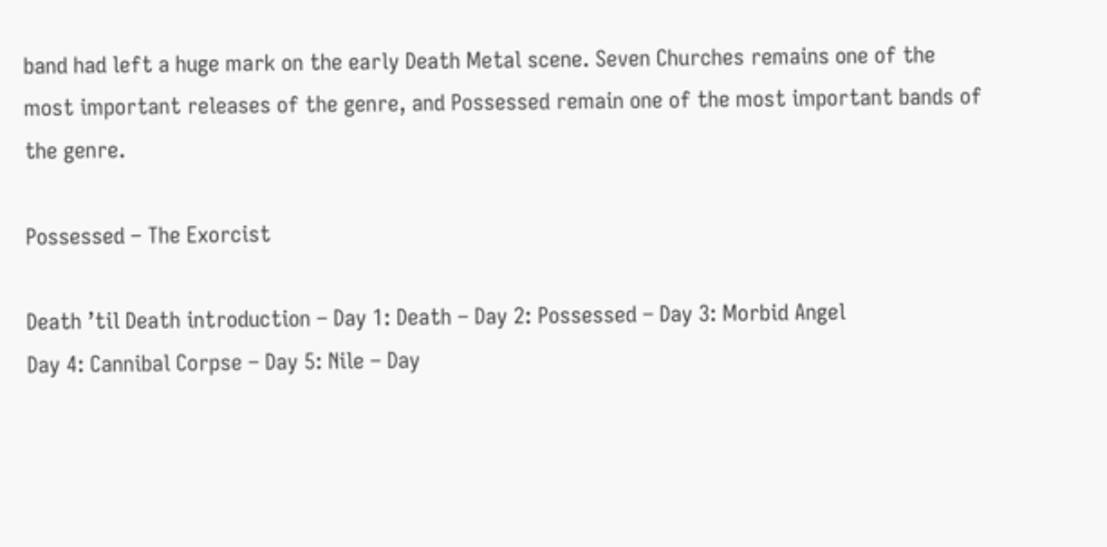band had left a huge mark on the early Death Metal scene. Seven Churches remains one of the most important releases of the genre, and Possessed remain one of the most important bands of the genre.

Possessed – The Exorcist

Death ’til Death introduction – Day 1: Death – Day 2: Possessed – Day 3: Morbid Angel
Day 4: Cannibal Corpse – Day 5: Nile – Day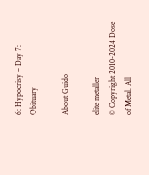6: Hypocrisy – Day 7: Obituary

About Guido

elite metaller
© Copyright 2010-2024 Dose of Metal. All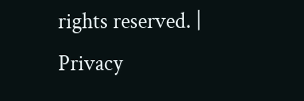rights reserved. | Privacy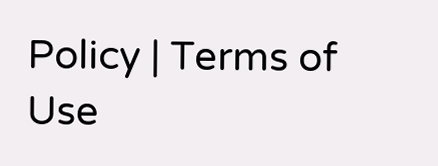Policy | Terms of Use